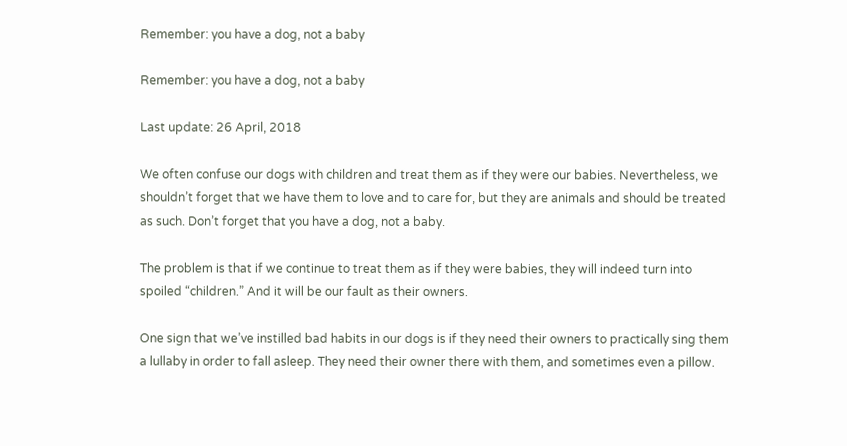Remember: you have a dog, not a baby

Remember: you have a dog, not a baby

Last update: 26 April, 2018

We often confuse our dogs with children and treat them as if they were our babies. Nevertheless, we shouldn’t forget that we have them to love and to care for, but they are animals and should be treated as such. Don’t forget that you have a dog, not a baby.

The problem is that if we continue to treat them as if they were babies, they will indeed turn into spoiled “children.” And it will be our fault as their owners.

One sign that we’ve instilled bad habits in our dogs is if they need their owners to practically sing them a lullaby in order to fall asleep. They need their owner there with them, and sometimes even a pillow.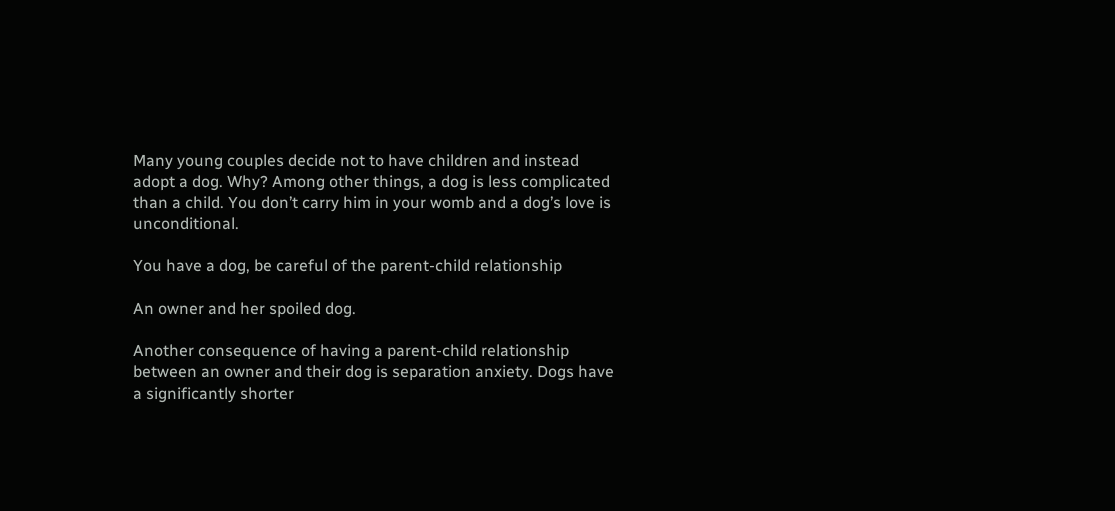Many young couples decide not to have children and instead adopt a dog. Why? Among other things, a dog is less complicated than a child. You don’t carry him in your womb and a dog’s love is unconditional.

You have a dog, be careful of the parent-child relationship

An owner and her spoiled dog.

Another consequence of having a parent-child relationship between an owner and their dog is separation anxiety. Dogs have a significantly shorter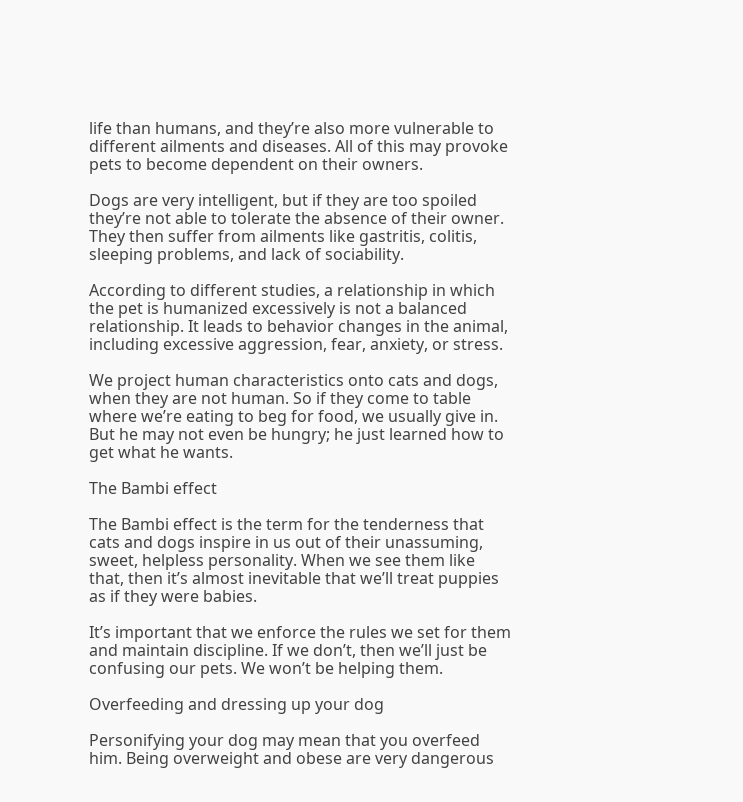life than humans, and they’re also more vulnerable to different ailments and diseases. All of this may provoke pets to become dependent on their owners.

Dogs are very intelligent, but if they are too spoiled they’re not able to tolerate the absence of their owner. They then suffer from ailments like gastritis, colitis, sleeping problems, and lack of sociability.

According to different studies, a relationship in which the pet is humanized excessively is not a balanced relationship. It leads to behavior changes in the animal, including excessive aggression, fear, anxiety, or stress.

We project human characteristics onto cats and dogs, when they are not human. So if they come to table where we’re eating to beg for food, we usually give in. But he may not even be hungry; he just learned how to get what he wants.

The Bambi effect

The Bambi effect is the term for the tenderness that cats and dogs inspire in us out of their unassuming, sweet, helpless personality. When we see them like that, then it’s almost inevitable that we’ll treat puppies as if they were babies.

It’s important that we enforce the rules we set for them and maintain discipline. If we don’t, then we’ll just be confusing our pets. We won’t be helping them.

Overfeeding and dressing up your dog

Personifying your dog may mean that you overfeed him. Being overweight and obese are very dangerous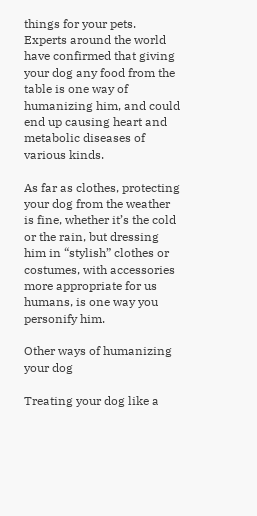things for your pets. Experts around the world have confirmed that giving your dog any food from the table is one way of humanizing him, and could end up causing heart and metabolic diseases of various kinds.

As far as clothes, protecting your dog from the weather is fine, whether it’s the cold or the rain, but dressing him in “stylish” clothes or costumes, with accessories more appropriate for us humans, is one way you personify him.

Other ways of humanizing your dog

Treating your dog like a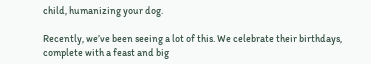child, humanizing your dog.

Recently, we’ve been seeing a lot of this. We celebrate their birthdays, complete with a feast and big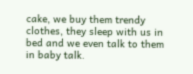cake, we buy them trendy clothes, they sleep with us in bed and we even talk to them in baby talk.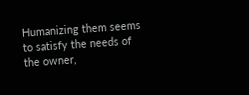Humanizing them seems to satisfy the needs of the owner,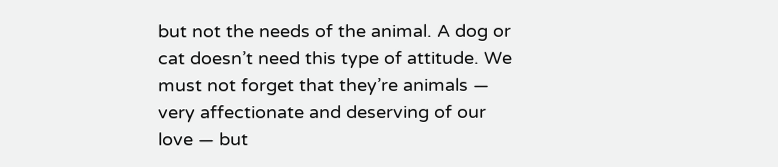but not the needs of the animal. A dog or cat doesn’t need this type of attitude. We must not forget that they’re animals — very affectionate and deserving of our love — but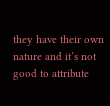they have their own nature and it’s not good to attribute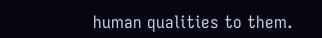human qualities to them.